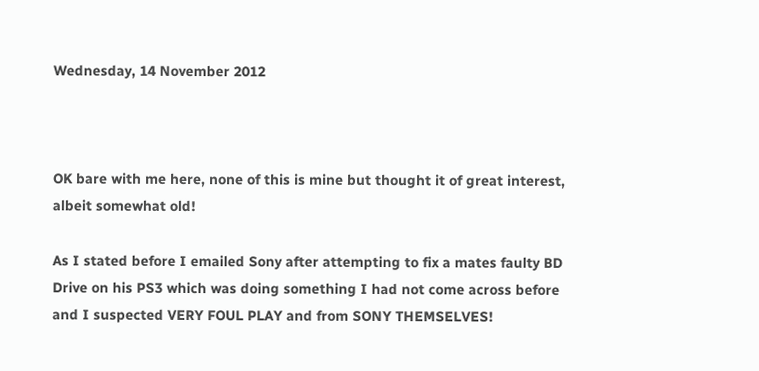Wednesday, 14 November 2012



OK bare with me here, none of this is mine but thought it of great interest, albeit somewhat old!

As I stated before I emailed Sony after attempting to fix a mates faulty BD Drive on his PS3 which was doing something I had not come across before and I suspected VERY FOUL PLAY and from SONY THEMSELVES!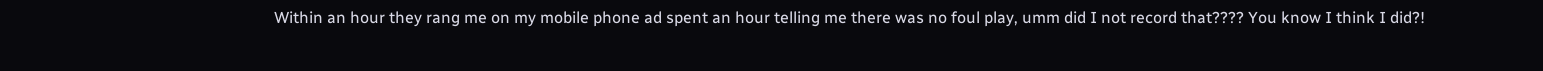Within an hour they rang me on my mobile phone ad spent an hour telling me there was no foul play, umm did I not record that???? You know I think I did?!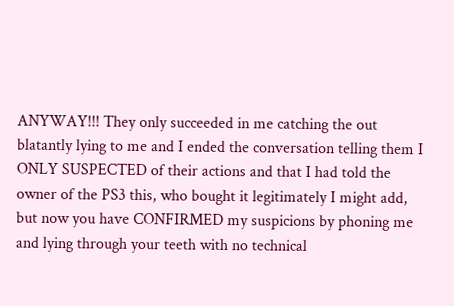ANYWAY!!! They only succeeded in me catching the out blatantly lying to me and I ended the conversation telling them I ONLY SUSPECTED of their actions and that I had told the owner of the PS3 this, who bought it legitimately I might add, but now you have CONFIRMED my suspicions by phoning me and lying through your teeth with no technical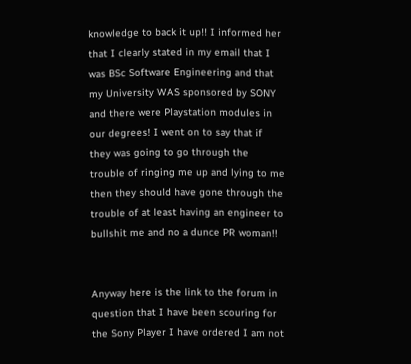knowledge to back it up!! I informed her that I clearly stated in my email that I was BSc Software Engineering and that my University WAS sponsored by SONY and there were Playstation modules in our degrees! I went on to say that if they was going to go through the trouble of ringing me up and lying to me then they should have gone through the trouble of at least having an engineer to bullshit me and no a dunce PR woman!!


Anyway here is the link to the forum in question that I have been scouring for the Sony Player I have ordered I am not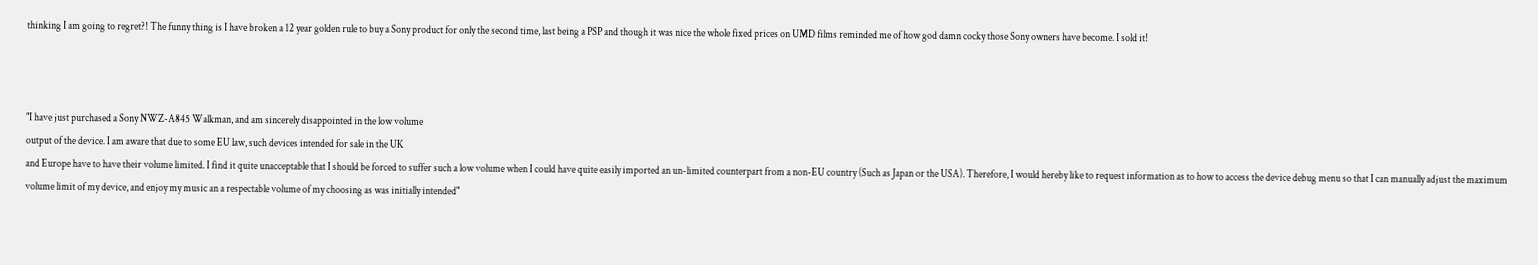thinking I am going to regret?! The funny thing is I have broken a 12 year golden rule to buy a Sony product for only the second time, last being a PSP and though it was nice the whole fixed prices on UMD films reminded me of how god damn cocky those Sony owners have become. I sold it!



"I have just purchased a Sony NWZ-A845 Walkman, and am sincerely disappointed in the low volume
output of the device. I am aware that due to some EU law, such devices intended for sale in the UK
and Europe have to have their volume limited. I find it quite unacceptable that I should be forced to suffer such a low volume when I could have quite easily imported an un-limited counterpart from a non-EU country (Such as Japan or the USA). Therefore, I would hereby like to request information as to how to access the device debug menu so that I can manually adjust the maximum volume limit of my device, and enjoy my music an a respectable volume of my choosing as was initially intended"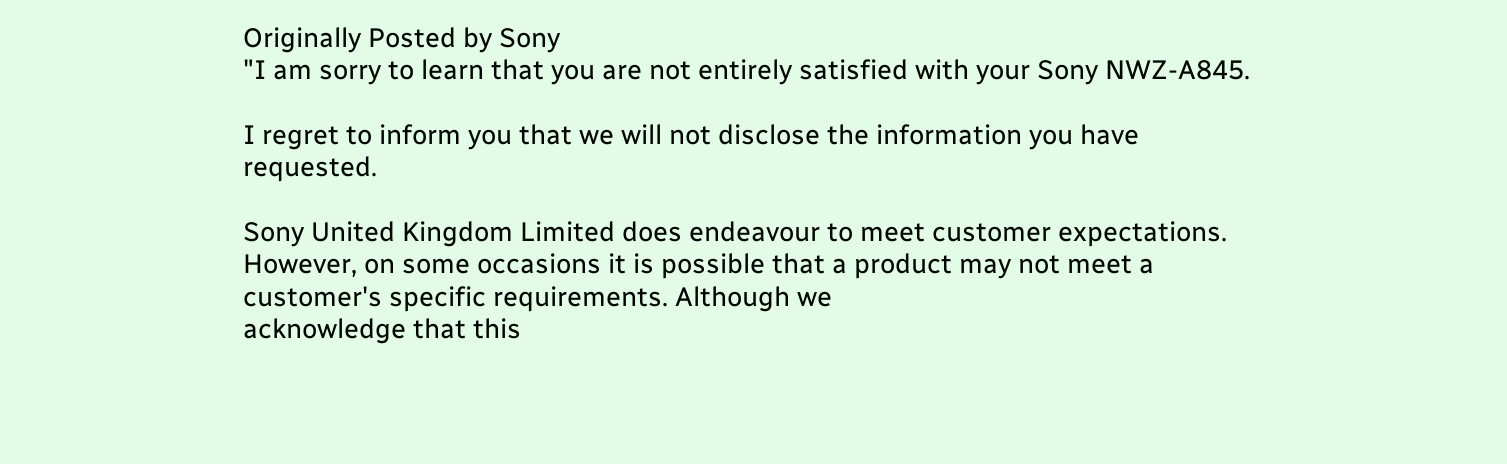Originally Posted by Sony
"I am sorry to learn that you are not entirely satisfied with your Sony NWZ-A845.

I regret to inform you that we will not disclose the information you have requested.

Sony United Kingdom Limited does endeavour to meet customer expectations. However, on some occasions it is possible that a product may not meet a customer's specific requirements. Although we
acknowledge that this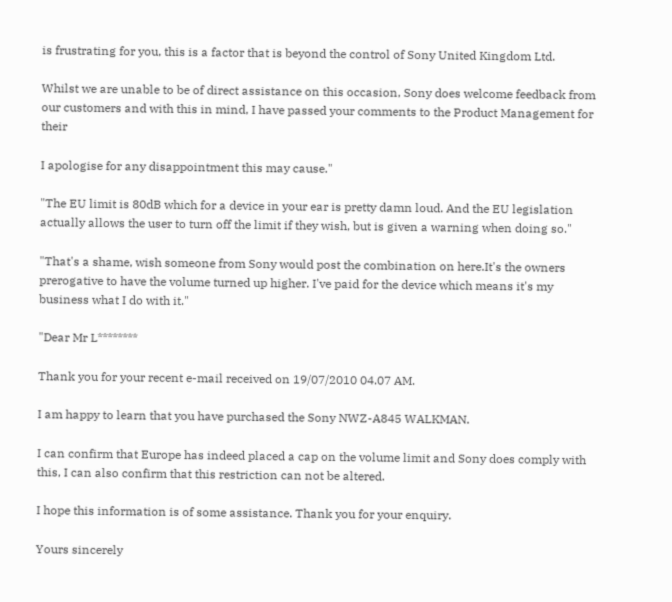is frustrating for you, this is a factor that is beyond the control of Sony United Kingdom Ltd.

Whilst we are unable to be of direct assistance on this occasion, Sony does welcome feedback from our customers and with this in mind, I have passed your comments to the Product Management for their

I apologise for any disappointment this may cause."

"The EU limit is 80dB which for a device in your ear is pretty damn loud. And the EU legislation actually allows the user to turn off the limit if they wish, but is given a warning when doing so."

"That's a shame, wish someone from Sony would post the combination on here.It's the owners prerogative to have the volume turned up higher. I've paid for the device which means it's my business what I do with it."

"Dear Mr L********

Thank you for your recent e-mail received on 19/07/2010 04.07 AM.

I am happy to learn that you have purchased the Sony NWZ-A845 WALKMAN.

I can confirm that Europe has indeed placed a cap on the volume limit and Sony does comply with this, I can also confirm that this restriction can not be altered.

I hope this information is of some assistance. Thank you for your enquiry.

Yours sincerely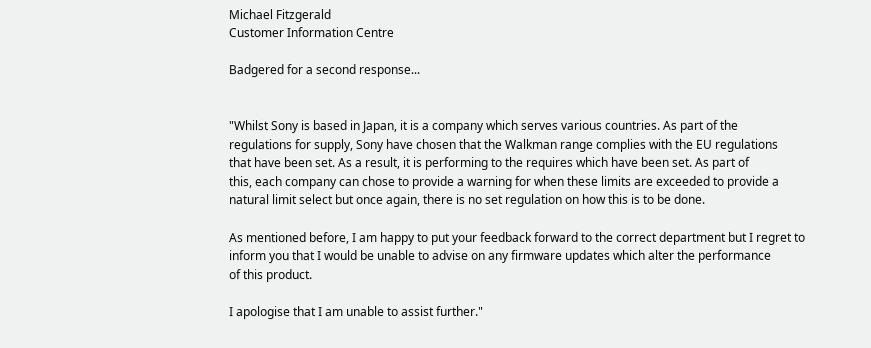Michael Fitzgerald
Customer Information Centre

Badgered for a second response...


"Whilst Sony is based in Japan, it is a company which serves various countries. As part of the
regulations for supply, Sony have chosen that the Walkman range complies with the EU regulations
that have been set. As a result, it is performing to the requires which have been set. As part of
this, each company can chose to provide a warning for when these limits are exceeded to provide a natural limit select but once again, there is no set regulation on how this is to be done.

As mentioned before, I am happy to put your feedback forward to the correct department but I regret to inform you that I would be unable to advise on any firmware updates which alter the performance
of this product.

I apologise that I am unable to assist further."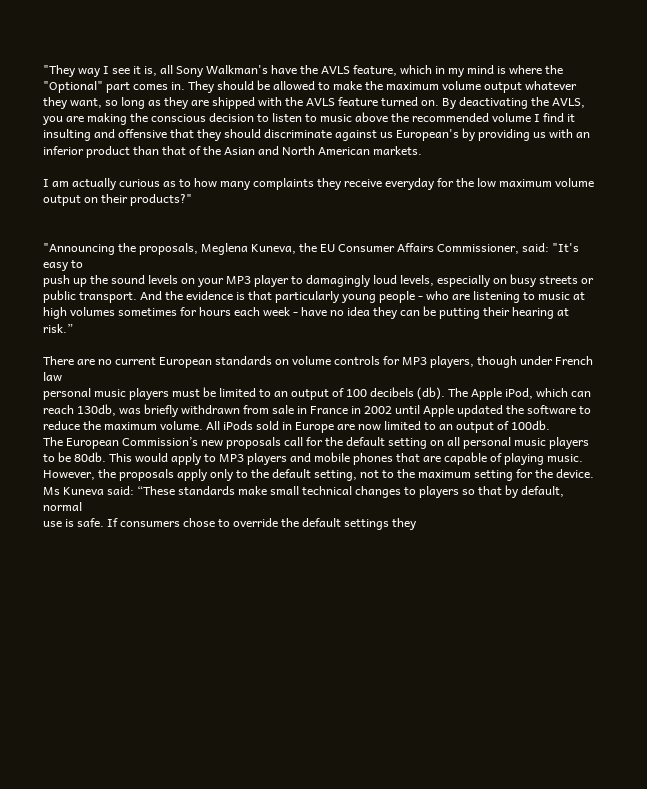"They way I see it is, all Sony Walkman's have the AVLS feature, which in my mind is where the "Optional" part comes in. They should be allowed to make the maximum volume output whatever they want, so long as they are shipped with the AVLS feature turned on. By deactivating the AVLS, you are making the conscious decision to listen to music above the recommended volume I find it insulting and offensive that they should discriminate against us European's by providing us with an inferior product than that of the Asian and North American markets.

I am actually curious as to how many complaints they receive everyday for the low maximum volume output on their products?"


"Announcing the proposals, Meglena Kuneva, the EU Consumer Affairs Commissioner, said: "It's easy to
push up the sound levels on your MP3 player to damagingly loud levels, especially on busy streets or
public transport. And the evidence is that particularly young people - who are listening to music at
high volumes sometimes for hours each week - have no idea they can be putting their hearing at risk.”

There are no current European standards on volume controls for MP3 players, though under French law
personal music players must be limited to an output of 100 decibels (db). The Apple iPod, which can
reach 130db, was briefly withdrawn from sale in France in 2002 until Apple updated the software to
reduce the maximum volume. All iPods sold in Europe are now limited to an output of 100db.
The European Commission’s new proposals call for the default setting on all personal music players
to be 80db. This would apply to MP3 players and mobile phones that are capable of playing music.
However, the proposals apply only to the default setting, not to the maximum setting for the device.
Ms Kuneva said: “These standards make small technical changes to players so that by default, normal
use is safe. If consumers chose to override the default settings they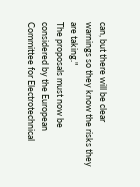can, but there will be clear
warnings so they know the risks they are taking."
The proposals must now be considered by the European Committee for Electrotechnical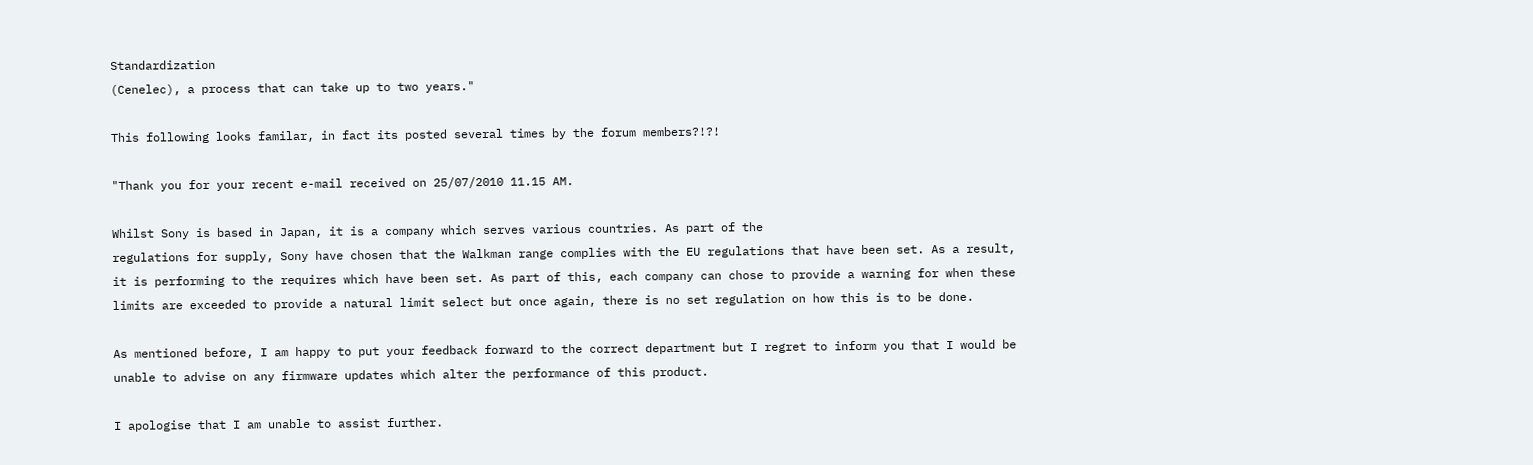Standardization
(Cenelec), a process that can take up to two years."

This following looks familar, in fact its posted several times by the forum members?!?!

"Thank you for your recent e-mail received on 25/07/2010 11.15 AM.

Whilst Sony is based in Japan, it is a company which serves various countries. As part of the
regulations for supply, Sony have chosen that the Walkman range complies with the EU regulations that have been set. As a result, it is performing to the requires which have been set. As part of this, each company can chose to provide a warning for when these limits are exceeded to provide a natural limit select but once again, there is no set regulation on how this is to be done.

As mentioned before, I am happy to put your feedback forward to the correct department but I regret to inform you that I would be unable to advise on any firmware updates which alter the performance of this product.

I apologise that I am unable to assist further.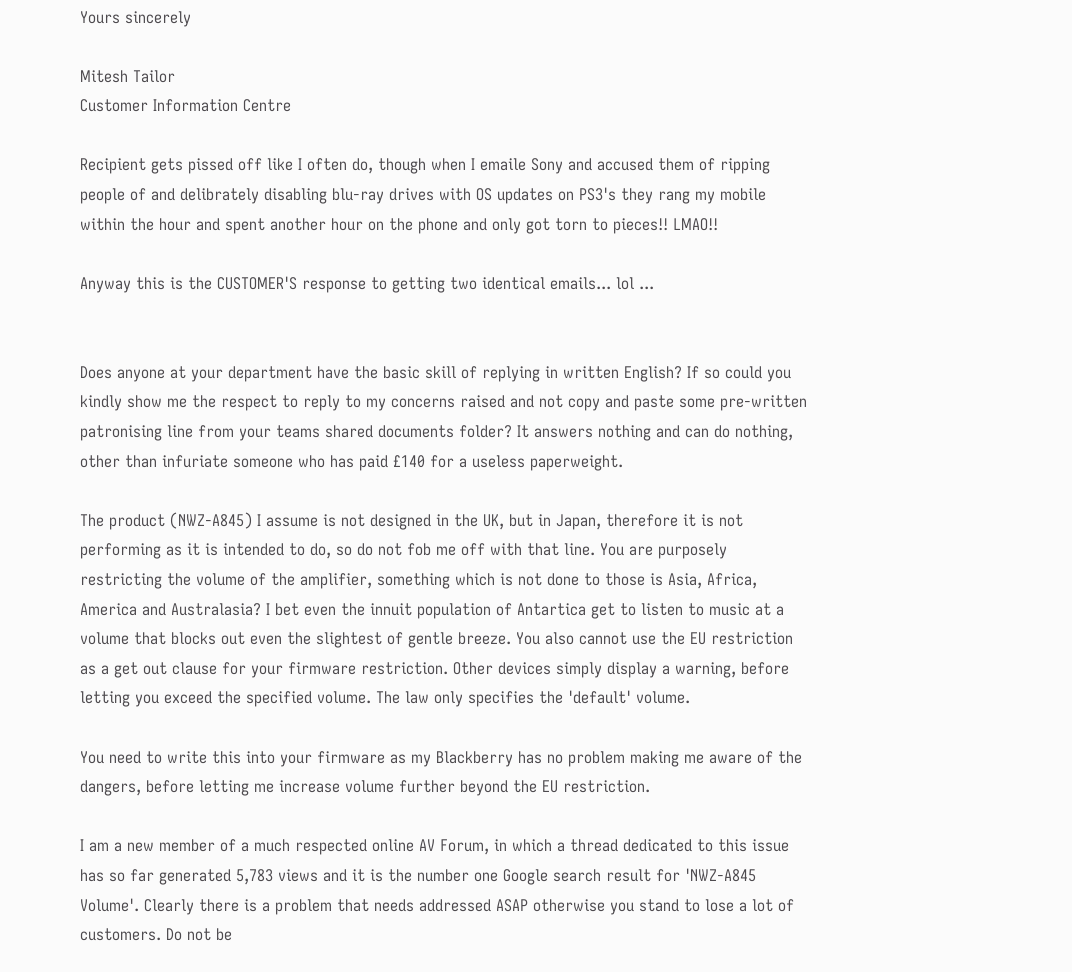Yours sincerely

Mitesh Tailor
Customer Information Centre

Recipient gets pissed off like I often do, though when I emaile Sony and accused them of ripping people of and delibrately disabling blu-ray drives with OS updates on PS3's they rang my mobile within the hour and spent another hour on the phone and only got torn to pieces!! LMAO!!

Anyway this is the CUSTOMER'S response to getting two identical emails... lol ...


Does anyone at your department have the basic skill of replying in written English? If so could you kindly show me the respect to reply to my concerns raised and not copy and paste some pre-written patronising line from your teams shared documents folder? It answers nothing and can do nothing, other than infuriate someone who has paid £140 for a useless paperweight.

The product (NWZ-A845) I assume is not designed in the UK, but in Japan, therefore it is not performing as it is intended to do, so do not fob me off with that line. You are purposely restricting the volume of the amplifier, something which is not done to those is Asia, Africa, America and Australasia? I bet even the innuit population of Antartica get to listen to music at a volume that blocks out even the slightest of gentle breeze. You also cannot use the EU restriction as a get out clause for your firmware restriction. Other devices simply display a warning, before letting you exceed the specified volume. The law only specifies the 'default' volume.

You need to write this into your firmware as my Blackberry has no problem making me aware of the dangers, before letting me increase volume further beyond the EU restriction.

I am a new member of a much respected online AV Forum, in which a thread dedicated to this issue has so far generated 5,783 views and it is the number one Google search result for 'NWZ-A845 Volume'. Clearly there is a problem that needs addressed ASAP otherwise you stand to lose a lot of customers. Do not be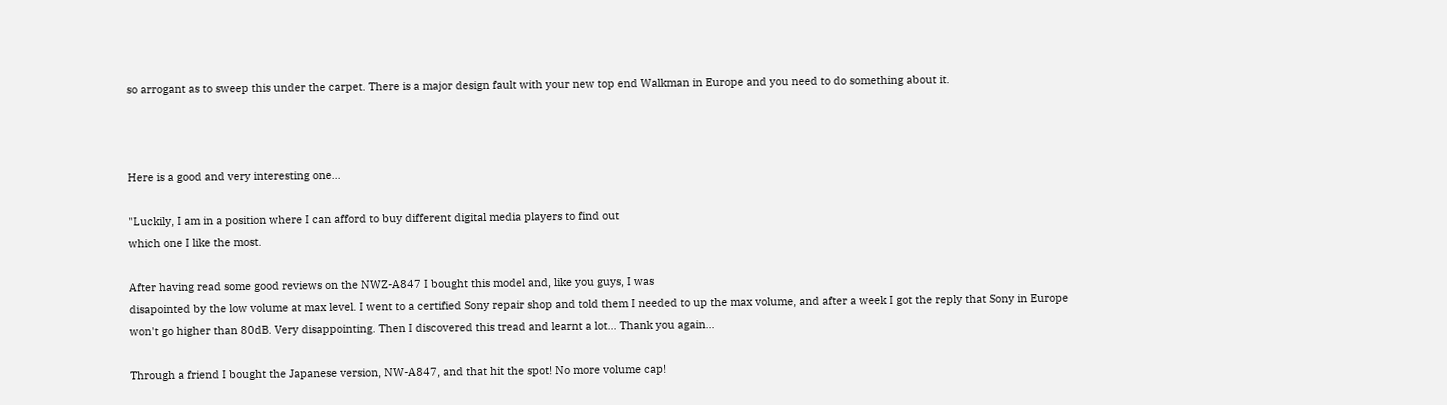so arrogant as to sweep this under the carpet. There is a major design fault with your new top end Walkman in Europe and you need to do something about it.



Here is a good and very interesting one...

"Luckily, I am in a position where I can afford to buy different digital media players to find out
which one I like the most.

After having read some good reviews on the NWZ-A847 I bought this model and, like you guys, I was
disapointed by the low volume at max level. I went to a certified Sony repair shop and told them I needed to up the max volume, and after a week I got the reply that Sony in Europe won't go higher than 80dB. Very disappointing. Then I discovered this tread and learnt a lot... Thank you again...

Through a friend I bought the Japanese version, NW-A847, and that hit the spot! No more volume cap!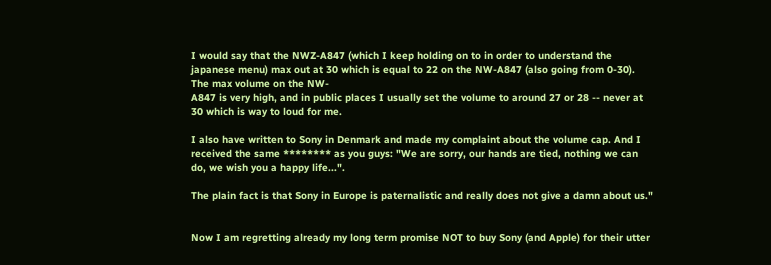I would say that the NWZ-A847 (which I keep holding on to in order to understand the japanese menu) max out at 30 which is equal to 22 on the NW-A847 (also going from 0-30). The max volume on the NW-
A847 is very high, and in public places I usually set the volume to around 27 or 28 -- never at 30 which is way to loud for me.

I also have written to Sony in Denmark and made my complaint about the volume cap. And I received the same ******** as you guys: "We are sorry, our hands are tied, nothing we can do, we wish you a happy life...".

The plain fact is that Sony in Europe is paternalistic and really does not give a damn about us."


Now I am regretting already my long term promise NOT to buy Sony (and Apple) for their utter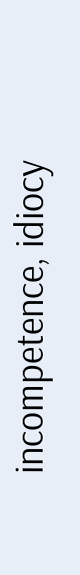incompetence, idiocy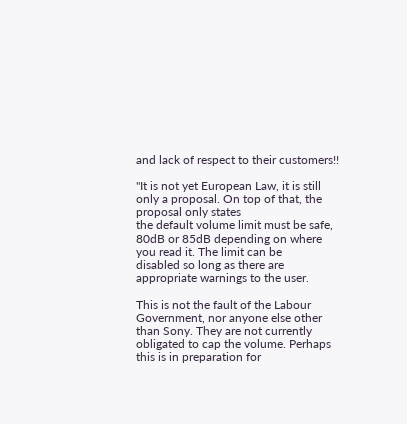and lack of respect to their customers!!

"It is not yet European Law, it is still only a proposal. On top of that, the proposal only states
the default volume limit must be safe, 80dB or 85dB depending on where you read it. The limit can be
disabled so long as there are appropriate warnings to the user.

This is not the fault of the Labour Government, nor anyone else other than Sony. They are not currently obligated to cap the volume. Perhaps this is in preparation for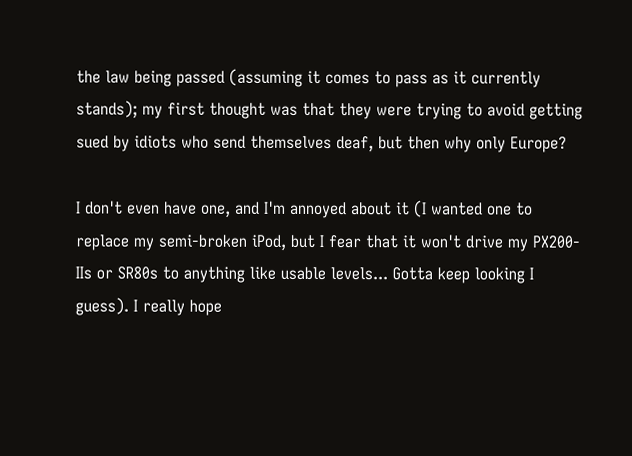the law being passed (assuming it comes to pass as it currently stands); my first thought was that they were trying to avoid getting sued by idiots who send themselves deaf, but then why only Europe?

I don't even have one, and I'm annoyed about it (I wanted one to replace my semi-broken iPod, but I fear that it won't drive my PX200-IIs or SR80s to anything like usable levels... Gotta keep looking I guess). I really hope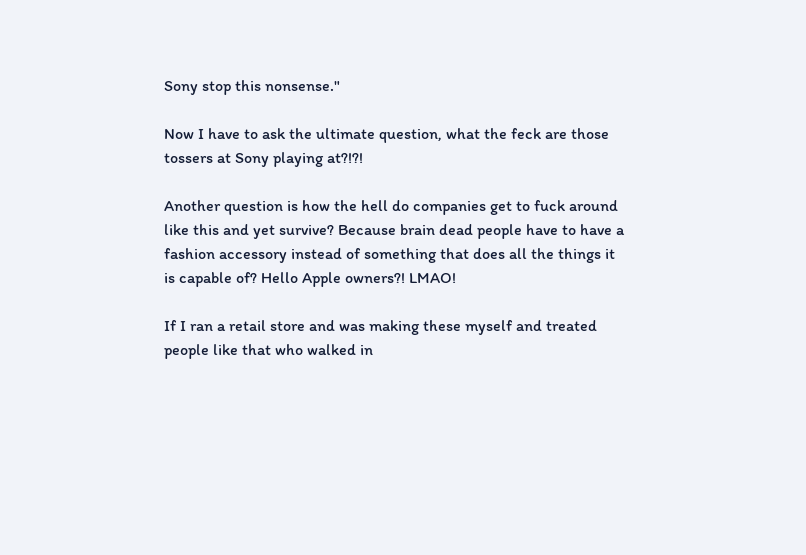Sony stop this nonsense."

Now I have to ask the ultimate question, what the feck are those tossers at Sony playing at?!?!

Another question is how the hell do companies get to fuck around like this and yet survive? Because brain dead people have to have a fashion accessory instead of something that does all the things it is capable of? Hello Apple owners?! LMAO!

If I ran a retail store and was making these myself and treated people like that who walked in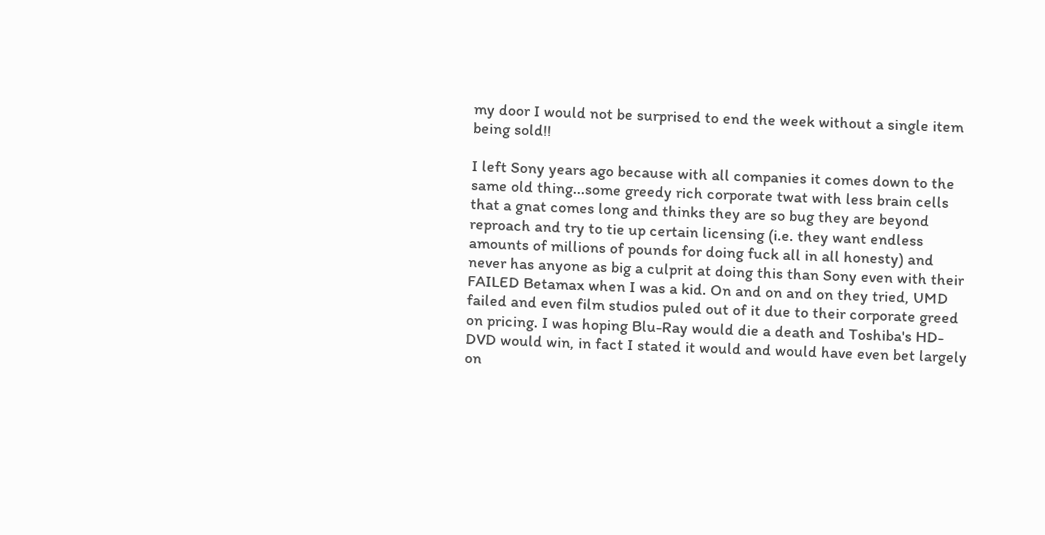my door I would not be surprised to end the week without a single item being sold!!

I left Sony years ago because with all companies it comes down to the same old thing...some greedy rich corporate twat with less brain cells that a gnat comes long and thinks they are so bug they are beyond reproach and try to tie up certain licensing (i.e. they want endless amounts of millions of pounds for doing fuck all in all honesty) and never has anyone as big a culprit at doing this than Sony even with their FAILED Betamax when I was a kid. On and on and on they tried, UMD failed and even film studios puled out of it due to their corporate greed on pricing. I was hoping Blu-Ray would die a death and Toshiba's HD-DVD would win, in fact I stated it would and would have even bet largely on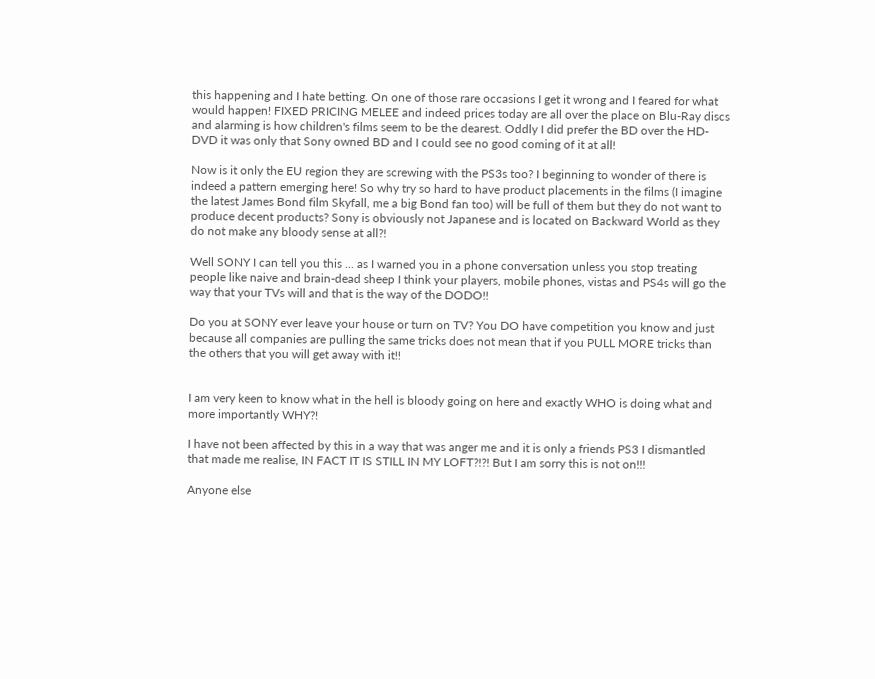this happening and I hate betting. On one of those rare occasions I get it wrong and I feared for what would happen! FIXED PRICING MELEE and indeed prices today are all over the place on Blu-Ray discs and alarming is how children's films seem to be the dearest. Oddly I did prefer the BD over the HD-DVD it was only that Sony owned BD and I could see no good coming of it at all!

Now is it only the EU region they are screwing with the PS3s too? I beginning to wonder of there is indeed a pattern emerging here! So why try so hard to have product placements in the films (I imagine the latest James Bond film Skyfall, me a big Bond fan too) will be full of them but they do not want to produce decent products? Sony is obviously not Japanese and is located on Backward World as they do not make any bloody sense at all?!

Well SONY I can tell you this ... as I warned you in a phone conversation unless you stop treating people like naive and brain-dead sheep I think your players, mobile phones, vistas and PS4s will go the way that your TVs will and that is the way of the DODO!!

Do you at SONY ever leave your house or turn on TV? You DO have competition you know and just because all companies are pulling the same tricks does not mean that if you PULL MORE tricks than
the others that you will get away with it!!


I am very keen to know what in the hell is bloody going on here and exactly WHO is doing what and more importantly WHY?!

I have not been affected by this in a way that was anger me and it is only a friends PS3 I dismantled that made me realise, IN FACT IT IS STILL IN MY LOFT?!?! But I am sorry this is not on!!!

Anyone else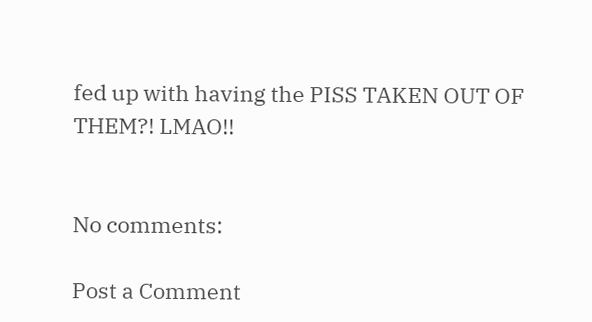fed up with having the PISS TAKEN OUT OF THEM?! LMAO!!


No comments:

Post a Comment